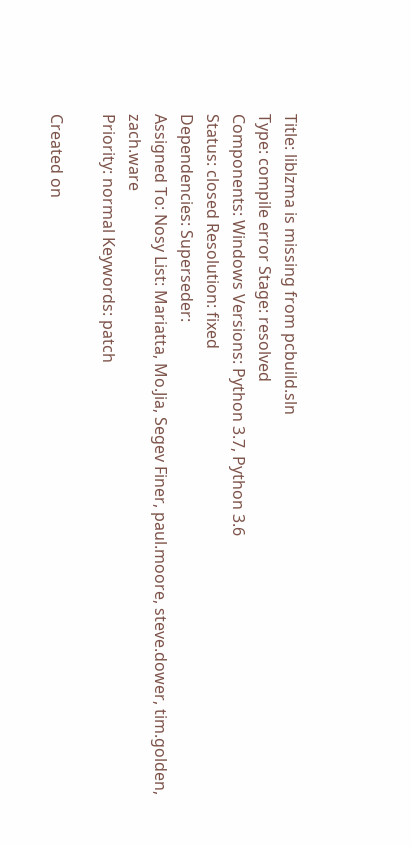Title: liblzma is missing from pcbuild.sln
Type: compile error Stage: resolved
Components: Windows Versions: Python 3.7, Python 3.6
Status: closed Resolution: fixed
Dependencies: Superseder:
Assigned To: Nosy List: Mariatta, Mo.Jia, Segev Finer, paul.moore, steve.dower, tim.golden, zach.ware
Priority: normal Keywords: patch

Created on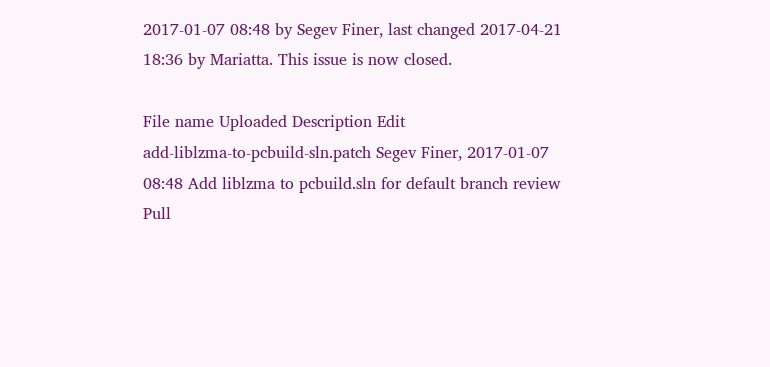2017-01-07 08:48 by Segev Finer, last changed 2017-04-21 18:36 by Mariatta. This issue is now closed.

File name Uploaded Description Edit
add-liblzma-to-pcbuild-sln.patch Segev Finer, 2017-01-07 08:48 Add liblzma to pcbuild.sln for default branch review
Pull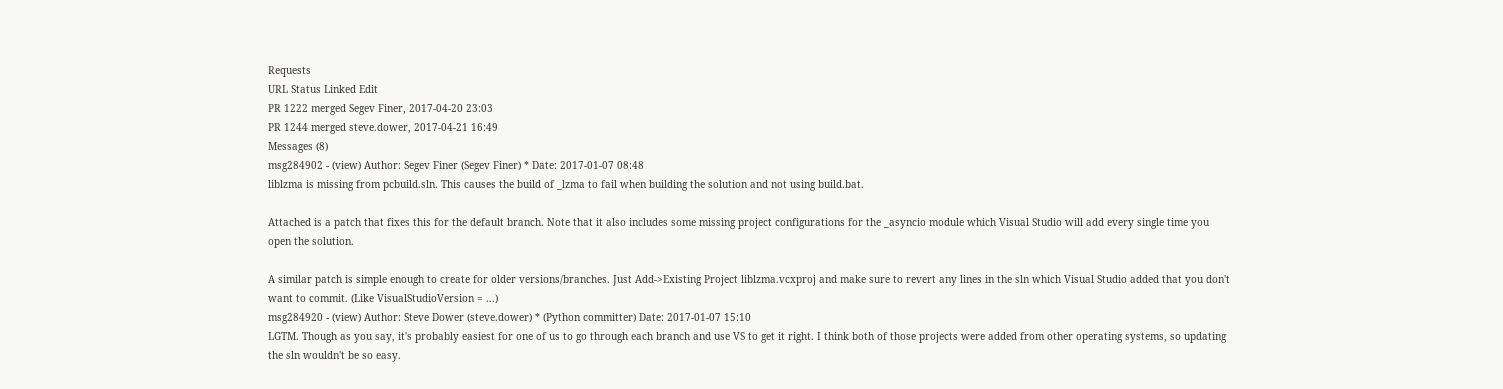Requests
URL Status Linked Edit
PR 1222 merged Segev Finer, 2017-04-20 23:03
PR 1244 merged steve.dower, 2017-04-21 16:49
Messages (8)
msg284902 - (view) Author: Segev Finer (Segev Finer) * Date: 2017-01-07 08:48
liblzma is missing from pcbuild.sln. This causes the build of _lzma to fail when building the solution and not using build.bat.

Attached is a patch that fixes this for the default branch. Note that it also includes some missing project configurations for the _asyncio module which Visual Studio will add every single time you open the solution.

A similar patch is simple enough to create for older versions/branches. Just Add->Existing Project liblzma.vcxproj and make sure to revert any lines in the sln which Visual Studio added that you don't want to commit. (Like VisualStudioVersion = ...)
msg284920 - (view) Author: Steve Dower (steve.dower) * (Python committer) Date: 2017-01-07 15:10
LGTM. Though as you say, it's probably easiest for one of us to go through each branch and use VS to get it right. I think both of those projects were added from other operating systems, so updating the sln wouldn't be so easy.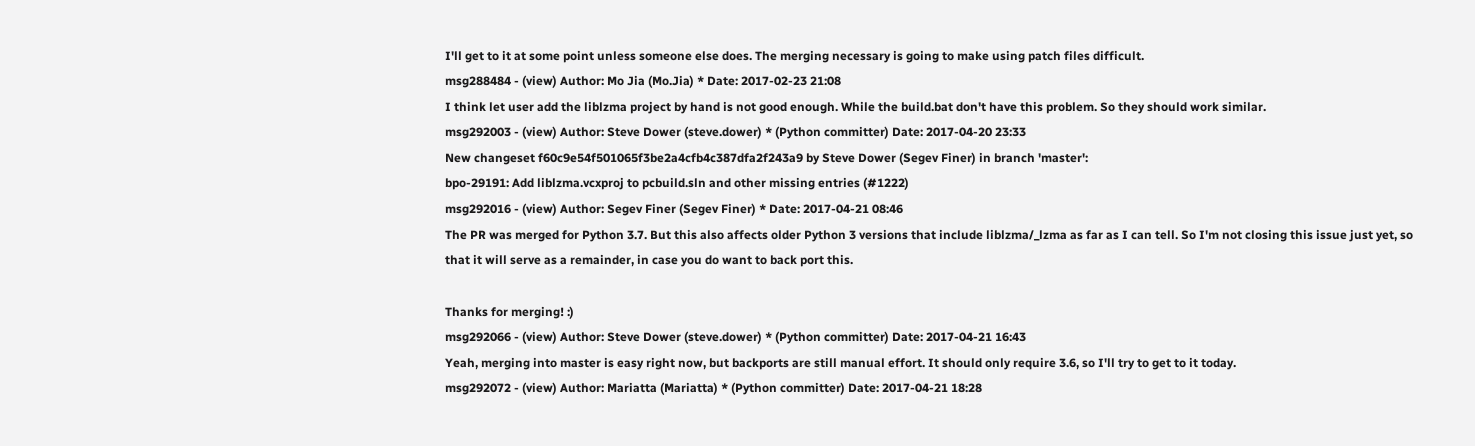I'll get to it at some point unless someone else does. The merging necessary is going to make using patch files difficult.
msg288484 - (view) Author: Mo Jia (Mo.Jia) * Date: 2017-02-23 21:08
I think let user add the liblzma project by hand is not good enough. While the build.bat don't have this problem. So they should work similar.
msg292003 - (view) Author: Steve Dower (steve.dower) * (Python committer) Date: 2017-04-20 23:33
New changeset f60c9e54f501065f3be2a4cfb4c387dfa2f243a9 by Steve Dower (Segev Finer) in branch 'master':
bpo-29191: Add liblzma.vcxproj to pcbuild.sln and other missing entries (#1222)
msg292016 - (view) Author: Segev Finer (Segev Finer) * Date: 2017-04-21 08:46
The PR was merged for Python 3.7. But this also affects older Python 3 versions that include liblzma/_lzma as far as I can tell. So I'm not closing this issue just yet, so that it will serve as a remainder, in case you do want to back port this.

Thanks for merging! :)
msg292066 - (view) Author: Steve Dower (steve.dower) * (Python committer) Date: 2017-04-21 16:43
Yeah, merging into master is easy right now, but backports are still manual effort. It should only require 3.6, so I'll try to get to it today.
msg292072 - (view) Author: Mariatta (Mariatta) * (Python committer) Date: 2017-04-21 18:28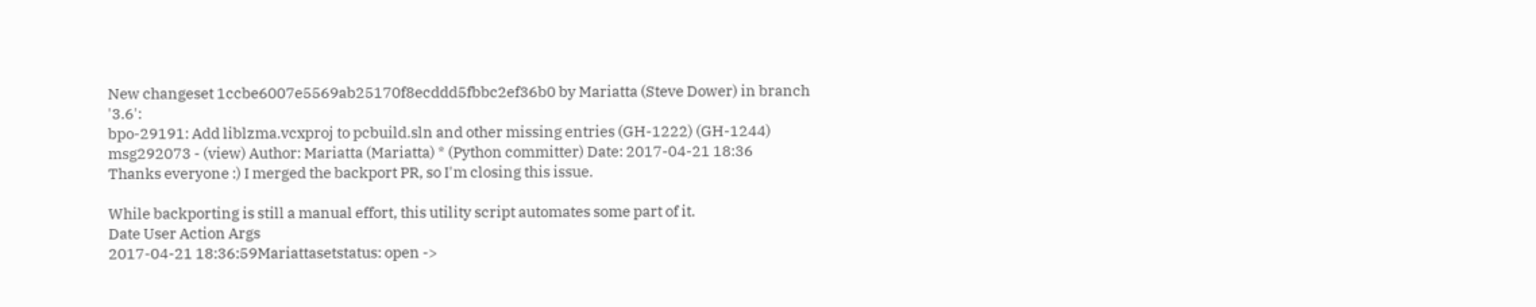New changeset 1ccbe6007e5569ab25170f8ecddd5fbbc2ef36b0 by Mariatta (Steve Dower) in branch '3.6':
bpo-29191: Add liblzma.vcxproj to pcbuild.sln and other missing entries (GH-1222) (GH-1244)
msg292073 - (view) Author: Mariatta (Mariatta) * (Python committer) Date: 2017-04-21 18:36
Thanks everyone :) I merged the backport PR, so I'm closing this issue.

While backporting is still a manual effort, this utility script automates some part of it.
Date User Action Args
2017-04-21 18:36:59Mariattasetstatus: open ->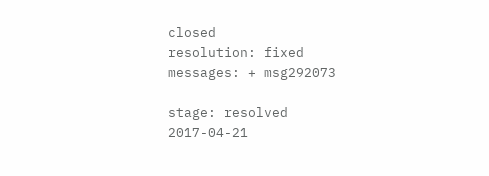closed
resolution: fixed
messages: + msg292073

stage: resolved
2017-04-21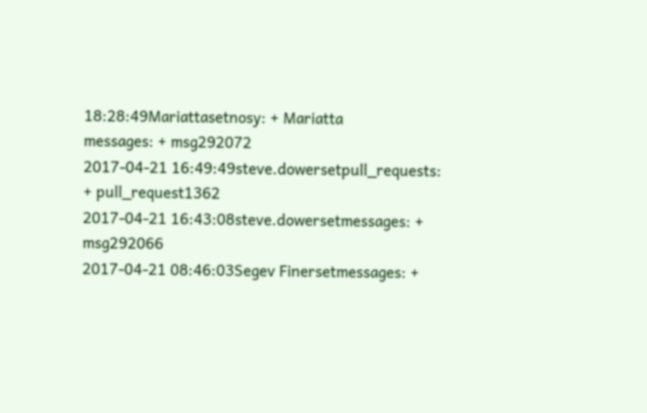18:28:49Mariattasetnosy: + Mariatta
messages: + msg292072
2017-04-21 16:49:49steve.dowersetpull_requests: + pull_request1362
2017-04-21 16:43:08steve.dowersetmessages: + msg292066
2017-04-21 08:46:03Segev Finersetmessages: +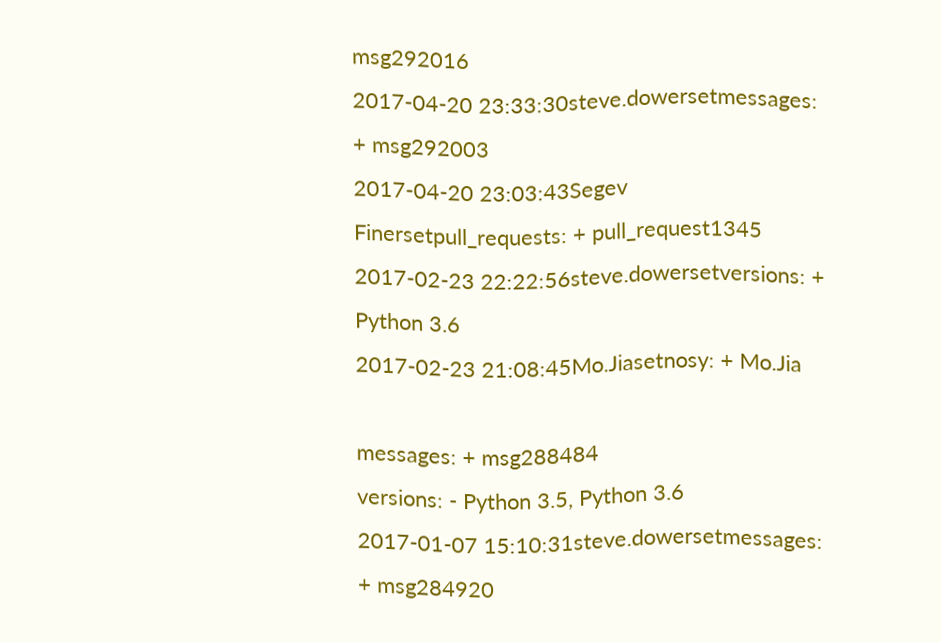msg292016
2017-04-20 23:33:30steve.dowersetmessages: + msg292003
2017-04-20 23:03:43Segev Finersetpull_requests: + pull_request1345
2017-02-23 22:22:56steve.dowersetversions: + Python 3.6
2017-02-23 21:08:45Mo.Jiasetnosy: + Mo.Jia

messages: + msg288484
versions: - Python 3.5, Python 3.6
2017-01-07 15:10:31steve.dowersetmessages: + msg284920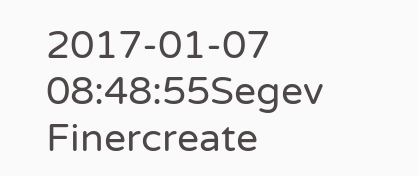2017-01-07 08:48:55Segev Finercreate